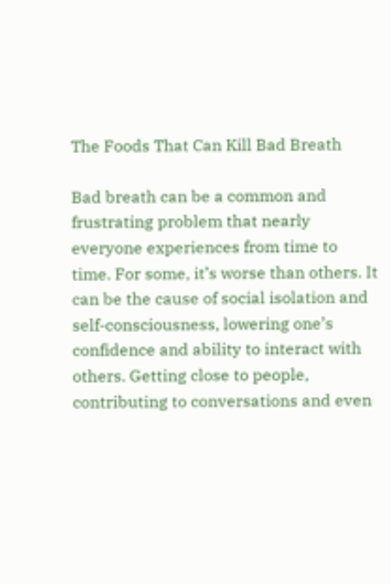The Foods That Can Kill Bad Breath

Bad breath can be a common and frustrating problem that nearly everyone experiences from time to time. For some, it’s worse than others. It can be the cause of social isolation and self-consciousness, lowering one’s confidence and ability to interact with others. Getting close to people, contributing to conversations and even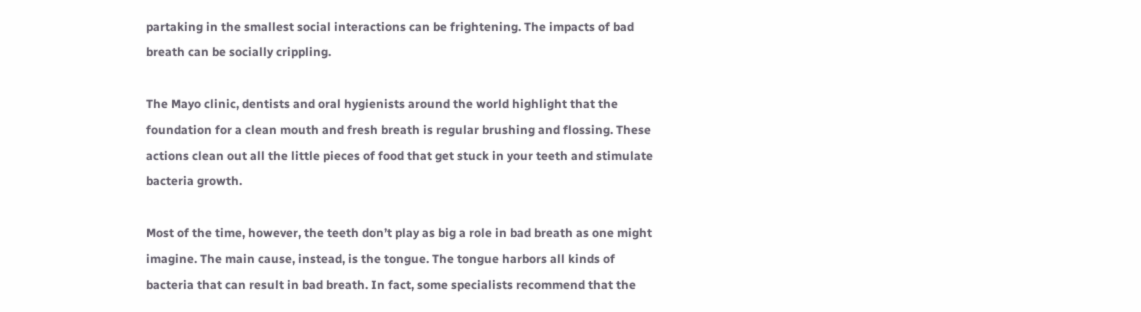partaking in the smallest social interactions can be frightening. The impacts of bad breath can be socially crippling.

The Mayo clinic, dentists and oral hygienists around the world highlight that the foundation for a clean mouth and fresh breath is regular brushing and flossing. These actions clean out all the little pieces of food that get stuck in your teeth and stimulate bacteria growth.

Most of the time, however, the teeth don’t play as big a role in bad breath as one might imagine. The main cause, instead, is the tongue. The tongue harbors all kinds of bacteria that can result in bad breath. In fact, some specialists recommend that the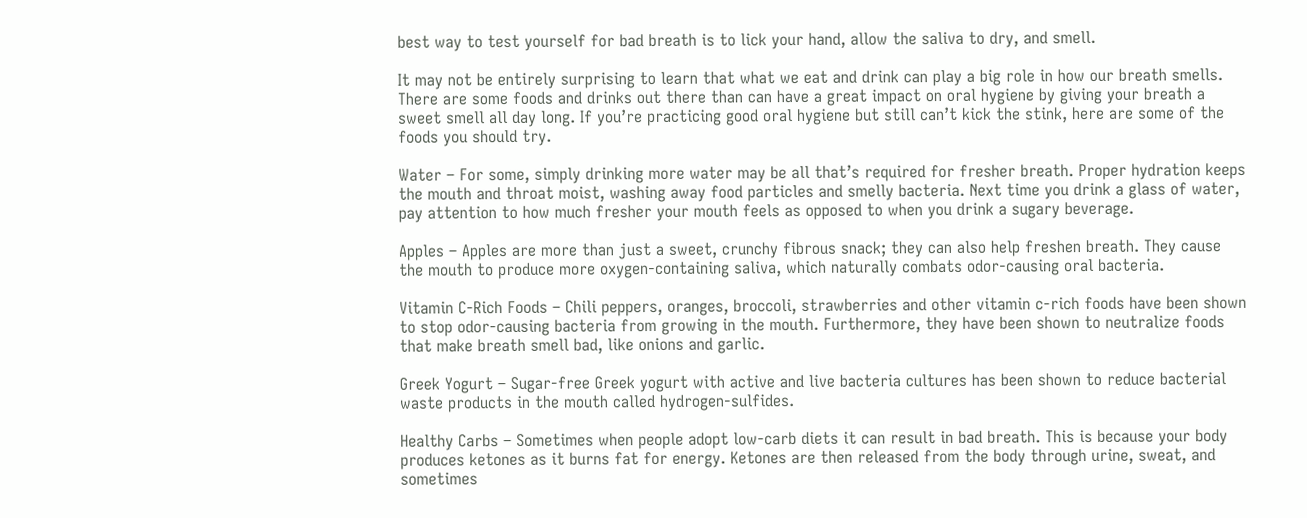best way to test yourself for bad breath is to lick your hand, allow the saliva to dry, and smell.

It may not be entirely surprising to learn that what we eat and drink can play a big role in how our breath smells. There are some foods and drinks out there than can have a great impact on oral hygiene by giving your breath a sweet smell all day long. If you’re practicing good oral hygiene but still can’t kick the stink, here are some of the foods you should try.

Water – For some, simply drinking more water may be all that’s required for fresher breath. Proper hydration keeps the mouth and throat moist, washing away food particles and smelly bacteria. Next time you drink a glass of water, pay attention to how much fresher your mouth feels as opposed to when you drink a sugary beverage.

Apples – Apples are more than just a sweet, crunchy fibrous snack; they can also help freshen breath. They cause the mouth to produce more oxygen-containing saliva, which naturally combats odor-causing oral bacteria.

Vitamin C-Rich Foods – Chili peppers, oranges, broccoli, strawberries and other vitamin c-rich foods have been shown to stop odor-causing bacteria from growing in the mouth. Furthermore, they have been shown to neutralize foods that make breath smell bad, like onions and garlic.

Greek Yogurt – Sugar-free Greek yogurt with active and live bacteria cultures has been shown to reduce bacterial waste products in the mouth called hydrogen-sulfides.

Healthy Carbs – Sometimes when people adopt low-carb diets it can result in bad breath. This is because your body produces ketones as it burns fat for energy. Ketones are then released from the body through urine, sweat, and sometimes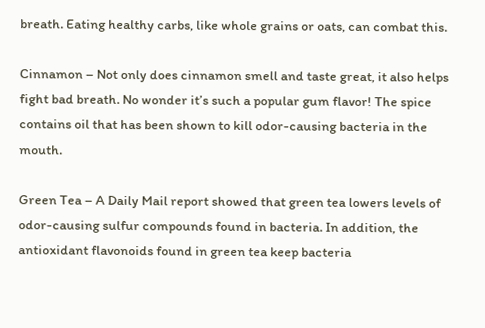breath. Eating healthy carbs, like whole grains or oats, can combat this.

Cinnamon – Not only does cinnamon smell and taste great, it also helps fight bad breath. No wonder it’s such a popular gum flavor! The spice contains oil that has been shown to kill odor-causing bacteria in the mouth.

Green Tea – A Daily Mail report showed that green tea lowers levels of odor-causing sulfur compounds found in bacteria. In addition, the antioxidant flavonoids found in green tea keep bacteria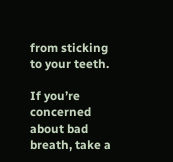from sticking to your teeth.

If you’re concerned about bad breath, take a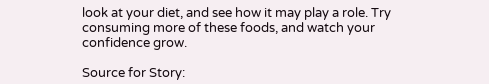look at your diet, and see how it may play a role. Try consuming more of these foods, and watch your confidence grow.

Source for Story: